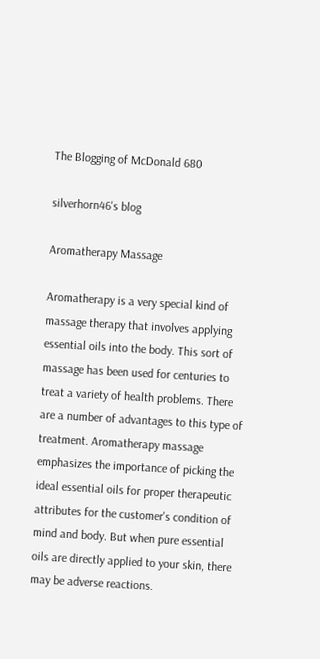The Blogging of McDonald 680

silverhorn46's blog

Aromatherapy Massage

Aromatherapy is a very special kind of massage therapy that involves applying essential oils into the body. This sort of massage has been used for centuries to treat a variety of health problems. There are a number of advantages to this type of treatment. Aromatherapy massage emphasizes the importance of picking the ideal essential oils for proper therapeutic attributes for the customer's condition of mind and body. But when pure essential oils are directly applied to your skin, there may be adverse reactions.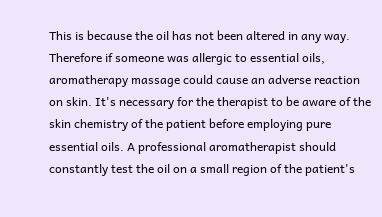This is because the oil has not been altered in any way. Therefore if someone was allergic to essential oils, aromatherapy massage could cause an adverse reaction on skin. It's necessary for the therapist to be aware of the skin chemistry of the patient before employing pure essential oils. A professional aromatherapist should constantly test the oil on a small region of the patient's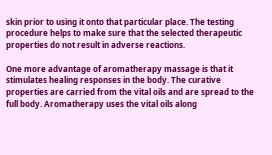skin prior to using it onto that particular place. The testing procedure helps to make sure that the selected therapeutic properties do not result in adverse reactions.

One more advantage of aromatherapy massage is that it stimulates healing responses in the body. The curative properties are carried from the vital oils and are spread to the full body. Aromatherapy uses the vital oils along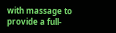with massage to provide a full-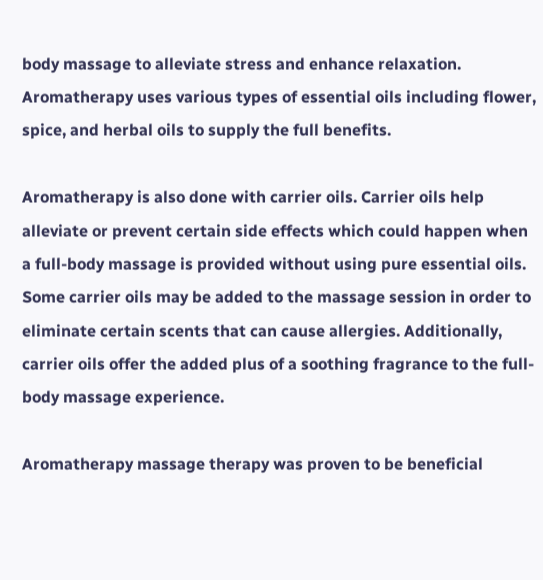body massage to alleviate stress and enhance relaxation. Aromatherapy uses various types of essential oils including flower, spice, and herbal oils to supply the full benefits.

Aromatherapy is also done with carrier oils. Carrier oils help alleviate or prevent certain side effects which could happen when a full-body massage is provided without using pure essential oils. Some carrier oils may be added to the massage session in order to eliminate certain scents that can cause allergies. Additionally, carrier oils offer the added plus of a soothing fragrance to the full-body massage experience.

Aromatherapy massage therapy was proven to be beneficial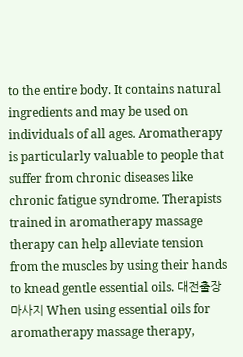to the entire body. It contains natural ingredients and may be used on individuals of all ages. Aromatherapy is particularly valuable to people that suffer from chronic diseases like chronic fatigue syndrome. Therapists trained in aromatherapy massage therapy can help alleviate tension from the muscles by using their hands to knead gentle essential oils. 대전출장마사지 When using essential oils for aromatherapy massage therapy,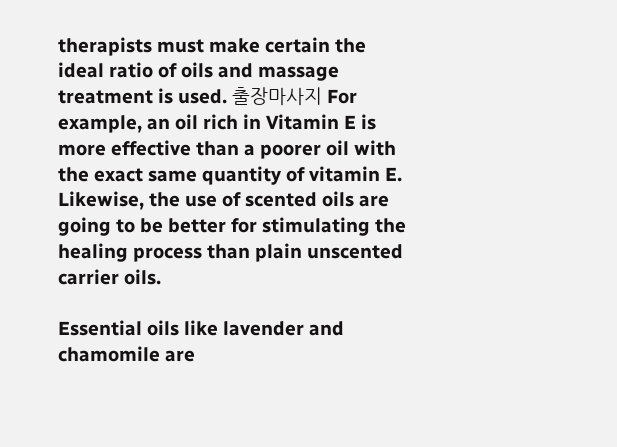therapists must make certain the ideal ratio of oils and massage treatment is used. 출장마사지 For example, an oil rich in Vitamin E is more effective than a poorer oil with the exact same quantity of vitamin E. Likewise, the use of scented oils are going to be better for stimulating the healing process than plain unscented carrier oils.

Essential oils like lavender and chamomile are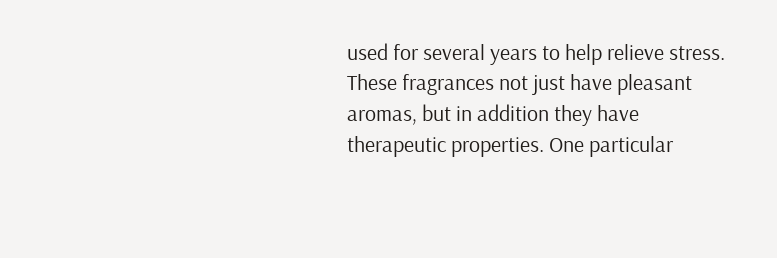used for several years to help relieve stress. These fragrances not just have pleasant aromas, but in addition they have therapeutic properties. One particular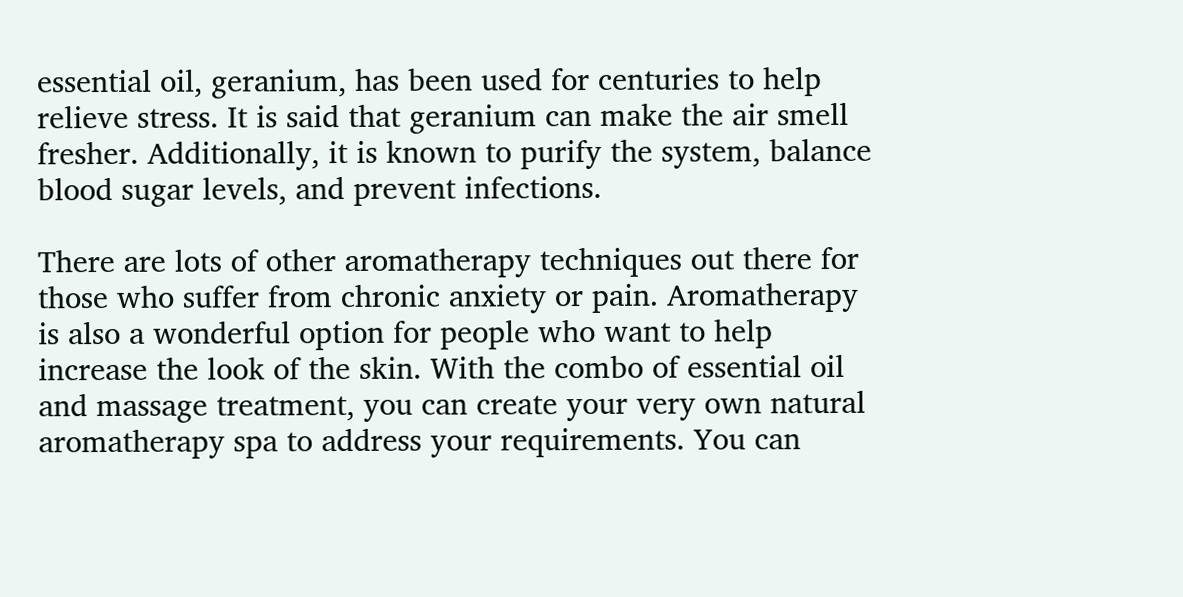essential oil, geranium, has been used for centuries to help relieve stress. It is said that geranium can make the air smell fresher. Additionally, it is known to purify the system, balance blood sugar levels, and prevent infections.

There are lots of other aromatherapy techniques out there for those who suffer from chronic anxiety or pain. Aromatherapy is also a wonderful option for people who want to help increase the look of the skin. With the combo of essential oil and massage treatment, you can create your very own natural aromatherapy spa to address your requirements. You can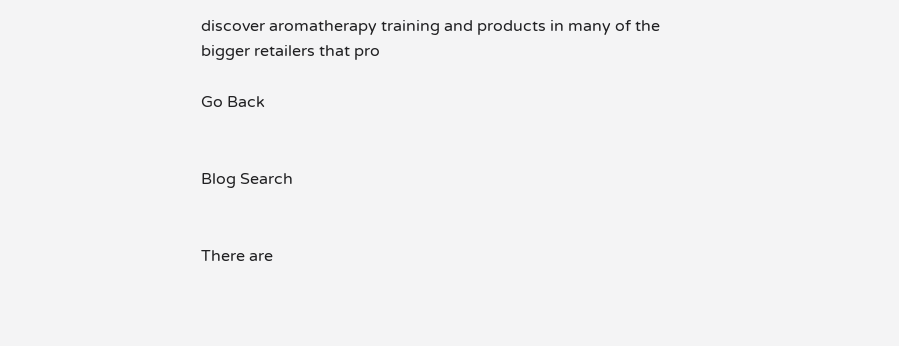discover aromatherapy training and products in many of the bigger retailers that pro

Go Back


Blog Search


There are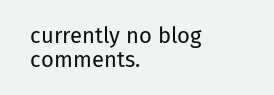currently no blog comments.